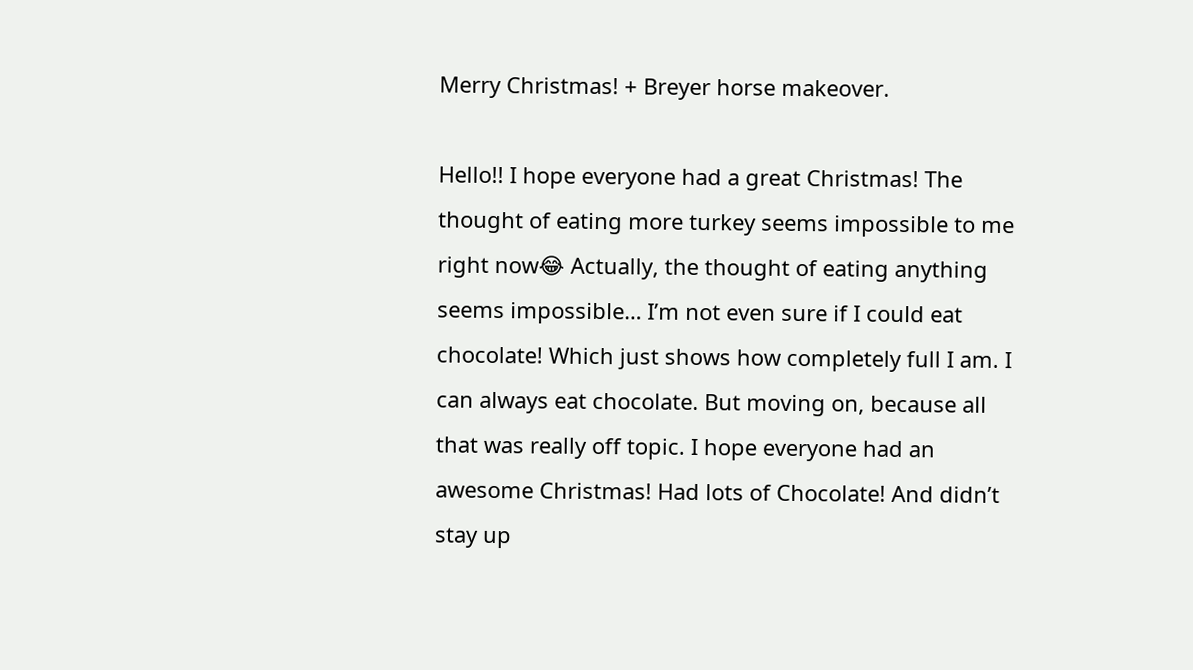Merry Christmas! + Breyer horse makeover.

Hello!! I hope everyone had a great Christmas! The thought of eating more turkey seems impossible to me right now😂 Actually, the thought of eating anything seems impossible… I’m not even sure if I could eat chocolate! Which just shows how completely full I am. I can always eat chocolate. But moving on, because all that was really off topic. I hope everyone had an awesome Christmas! Had lots of Chocolate! And didn’t stay up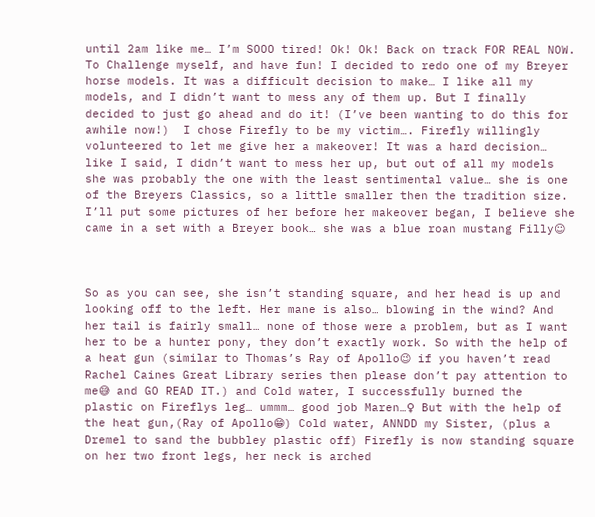until 2am like me… I’m SOOO tired! Ok! Ok! Back on track FOR REAL NOW. To Challenge myself, and have fun! I decided to redo one of my Breyer horse models. It was a difficult decision to make… I like all my models, and I didn’t want to mess any of them up. But I finally decided to just go ahead and do it! (I’ve been wanting to do this for awhile now!)  I chose Firefly to be my victim…. Firefly willingly volunteered to let me give her a makeover! It was a hard decision… like I said, I didn’t want to mess her up, but out of all my models she was probably the one with the least sentimental value… she is one of the Breyers Classics, so a little smaller then the tradition size. I’ll put some pictures of her before her makeover began, I believe she came in a set with a Breyer book… she was a blue roan mustang Filly☺



So as you can see, she isn’t standing square, and her head is up and looking off to the left. Her mane is also… blowing in the wind? And her tail is fairly small… none of those were a problem, but as I want her to be a hunter pony, they don’t exactly work. So with the help of a heat gun (similar to Thomas’s Ray of Apollo😉 if you haven’t read Rachel Caines Great Library series then please don’t pay attention to me😅 and GO READ IT.) and Cold water, I successfully burned the plastic on Fireflys leg… ummm… good job Maren…♀ But with the help of the heat gun,(Ray of Apollo😁) Cold water, ANNDD my Sister, (plus a Dremel to sand the bubbley plastic off) Firefly is now standing square on her two front legs, her neck is arched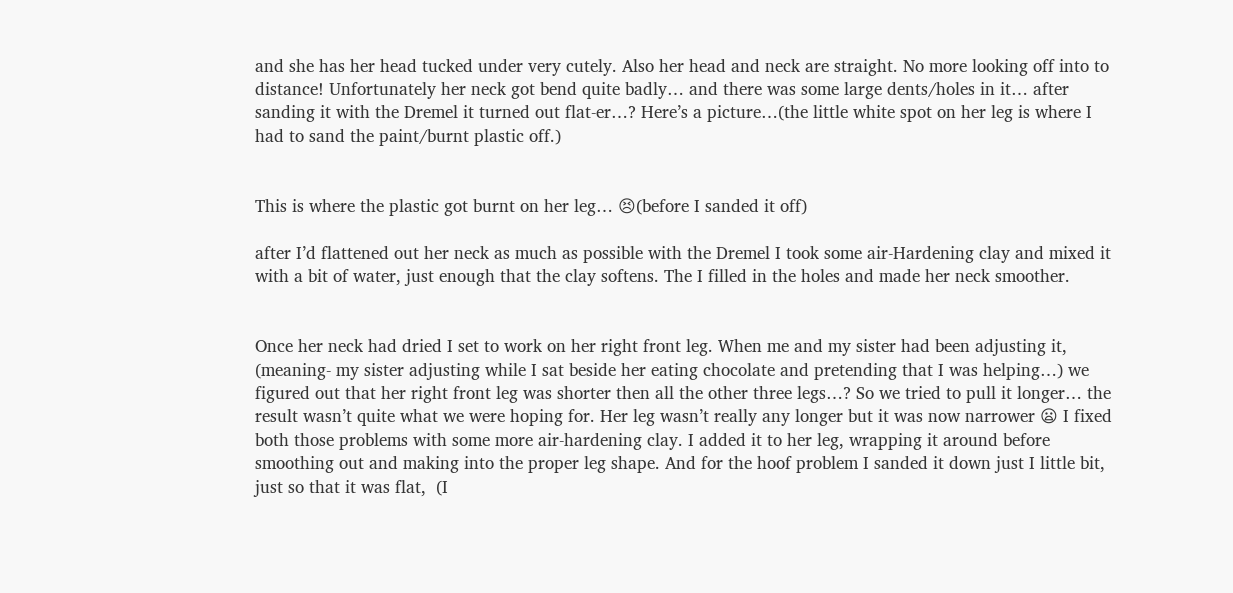and she has her head tucked under very cutely. Also her head and neck are straight. No more looking off into to distance! Unfortunately her neck got bend quite badly… and there was some large dents/holes in it… after sanding it with the Dremel it turned out flat-er…? Here’s a picture…(the little white spot on her leg is where I had to sand the paint/burnt plastic off.)


This is where the plastic got burnt on her leg… 😣(before I sanded it off)

after I’d flattened out her neck as much as possible with the Dremel I took some air-Hardening clay and mixed it with a bit of water, just enough that the clay softens. The I filled in the holes and made her neck smoother.


Once her neck had dried I set to work on her right front leg. When me and my sister had been adjusting it, (meaning- my sister adjusting while I sat beside her eating chocolate and pretending that I was helping…) we figured out that her right front leg was shorter then all the other three legs…? So we tried to pull it longer… the result wasn’t quite what we were hoping for. Her leg wasn’t really any longer but it was now narrower 😦 I fixed both those problems with some more air-hardening clay. I added it to her leg, wrapping it around before smoothing out and making into the proper leg shape. And for the hoof problem I sanded it down just I little bit, just so that it was flat,  (I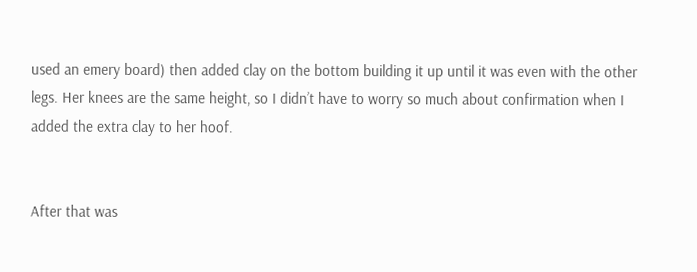used an emery board) then added clay on the bottom building it up until it was even with the other legs. Her knees are the same height, so I didn’t have to worry so much about confirmation when I added the extra clay to her hoof.


After that was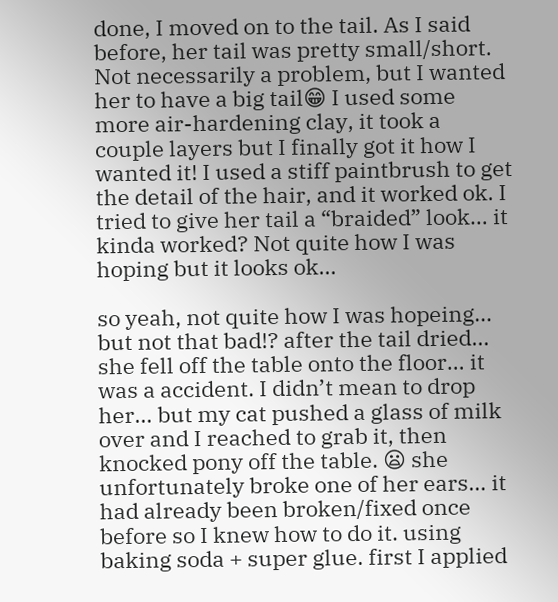done, I moved on to the tail. As I said before, her tail was pretty small/short. Not necessarily a problem, but I wanted her to have a big tail😁 I used some more air-hardening clay, it took a couple layers but I finally got it how I wanted it! I used a stiff paintbrush to get the detail of the hair, and it worked ok. I tried to give her tail a “braided” look… it kinda worked? Not quite how I was hoping but it looks ok…

so yeah, not quite how I was hopeing… but not that bad!? after the tail dried… she fell off the table onto the floor… it was a accident. I didn’t mean to drop her… but my cat pushed a glass of milk over and I reached to grab it, then knocked pony off the table. 😦 she unfortunately broke one of her ears… it had already been broken/fixed once before so I knew how to do it. using baking soda + super glue. first I applied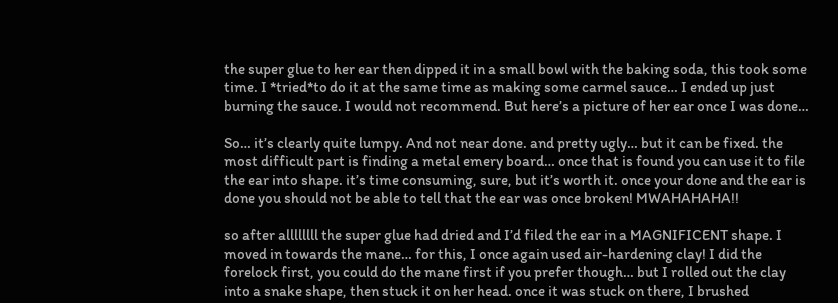the super glue to her ear then dipped it in a small bowl with the baking soda, this took some time. I *tried*to do it at the same time as making some carmel sauce… I ended up just burning the sauce. I would not recommend. But here’s a picture of her ear once I was done…

So… it’s clearly quite lumpy. And not near done. and pretty ugly… but it can be fixed. the most difficult part is finding a metal emery board… once that is found you can use it to file the ear into shape. it’s time consuming, sure, but it’s worth it. once your done and the ear is done you should not be able to tell that the ear was once broken! MWAHAHAHA!!

so after allllllll the super glue had dried and I’d filed the ear in a MAGNIFICENT shape. I moved in towards the mane… for this, I once again used air-hardening clay! I did the forelock first, you could do the mane first if you prefer though… but I rolled out the clay into a snake shape, then stuck it on her head. once it was stuck on there, I brushed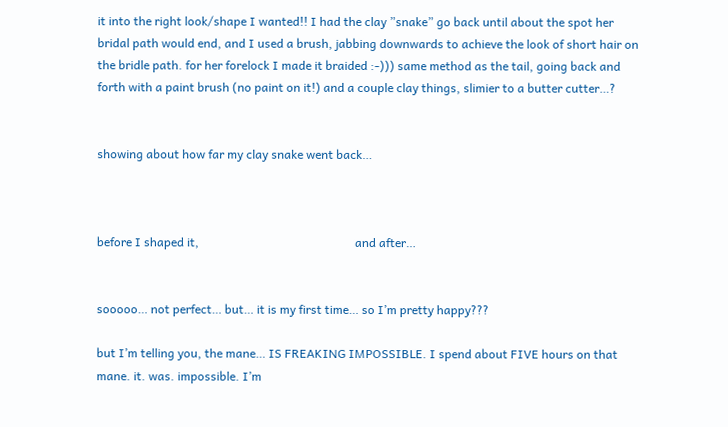it into the right look/shape I wanted!! I had the clay ”snake” go back until about the spot her bridal path would end, and I used a brush, jabbing downwards to achieve the look of short hair on the bridle path. for her forelock I made it braided :-))) same method as the tail, going back and forth with a paint brush (no paint on it!) and a couple clay things, slimier to a butter cutter…?


showing about how far my clay snake went back…



before I shaped it,                                                    and after…


sooooo… not perfect… but… it is my first time… so I’m pretty happy???

but I’m telling you, the mane… IS FREAKING IMPOSSIBLE. I spend about FIVE hours on that mane. it. was. impossible. I’m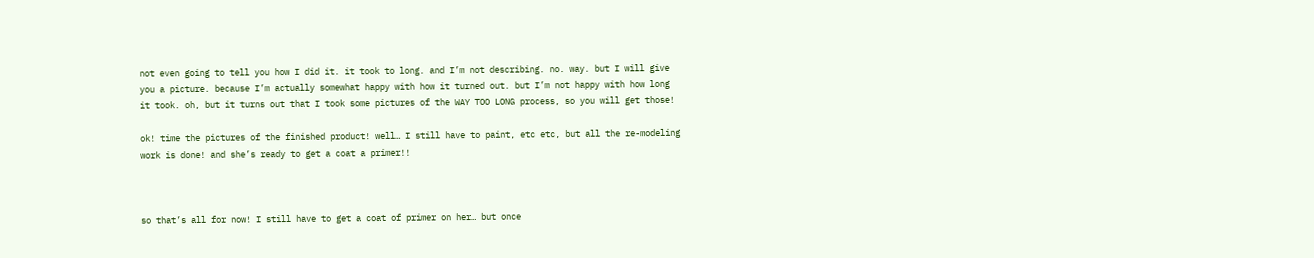not even going to tell you how I did it. it took to long. and I’m not describing. no. way. but I will give you a picture. because I’m actually somewhat happy with how it turned out. but I’m not happy with how long it took. oh, but it turns out that I took some pictures of the WAY TOO LONG process, so you will get those!

ok! time the pictures of the finished product! well… I still have to paint, etc etc, but all the re-modeling work is done! and she’s ready to get a coat a primer!!



so that’s all for now! I still have to get a coat of primer on her… but once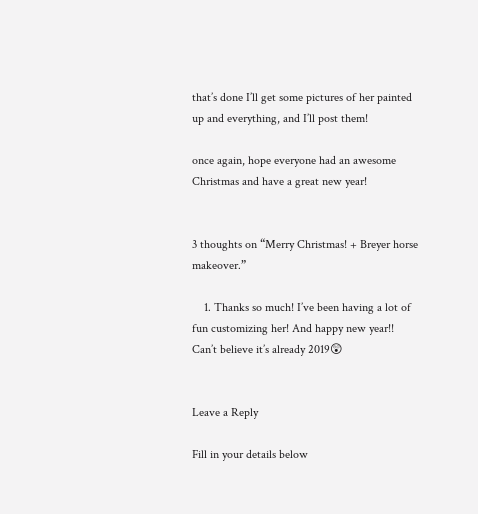that’s done I’ll get some pictures of her painted up and everything, and I’ll post them!

once again, hope everyone had an awesome Christmas and have a great new year!


3 thoughts on “Merry Christmas! + Breyer horse makeover.”

    1. Thanks so much! I’ve been having a lot of fun customizing her! And happy new year!! Can’t believe it’s already 2019😲


Leave a Reply

Fill in your details below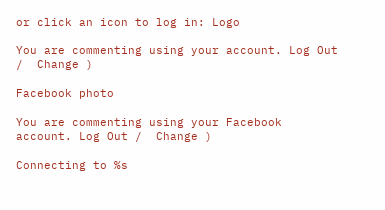or click an icon to log in: Logo

You are commenting using your account. Log Out /  Change )

Facebook photo

You are commenting using your Facebook account. Log Out /  Change )

Connecting to %s